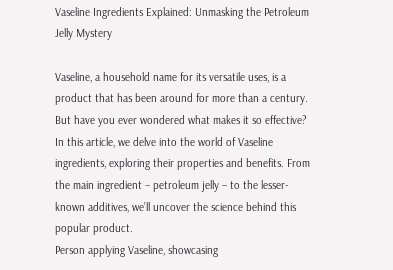Vaseline Ingredients Explained: Unmasking the Petroleum Jelly Mystery

Vaseline, a household name for its versatile uses, is a product that has been around for more than a century. But have you ever wondered what makes it so effective? In this article, we delve into the world of Vaseline ingredients, exploring their properties and benefits. From the main ingredient – petroleum jelly – to the lesser-known additives, we’ll uncover the science behind this popular product.
Person applying Vaseline, showcasing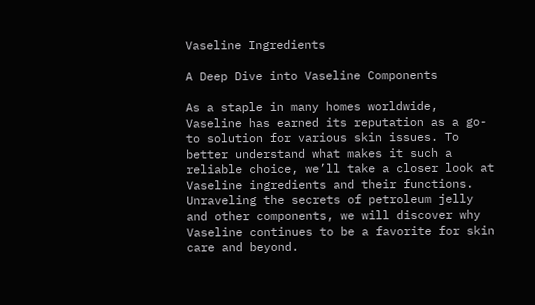Vaseline Ingredients

A Deep Dive into Vaseline Components

As a staple in many homes worldwide, Vaseline has earned its reputation as a go-to solution for various skin issues. To better understand what makes it such a reliable choice, we’ll take a closer look at Vaseline ingredients and their functions. Unraveling the secrets of petroleum jelly and other components, we will discover why Vaseline continues to be a favorite for skin care and beyond.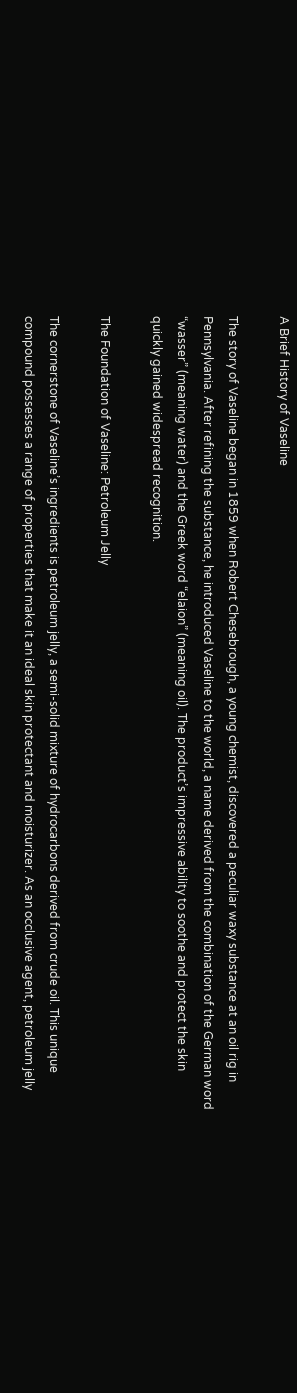A Brief History of Vaseline

The story of Vaseline began in 1859 when Robert Chesebrough, a young chemist, discovered a peculiar waxy substance at an oil rig in Pennsylvania. After refining the substance, he introduced Vaseline to the world, a name derived from the combination of the German word “wasser” (meaning water) and the Greek word “elaion” (meaning oil). The product’s impressive ability to soothe and protect the skin quickly gained widespread recognition.

The Foundation of Vaseline: Petroleum Jelly

The cornerstone of Vaseline’s ingredients is petroleum jelly, a semi-solid mixture of hydrocarbons derived from crude oil. This unique compound possesses a range of properties that make it an ideal skin protectant and moisturizer. As an occlusive agent, petroleum jelly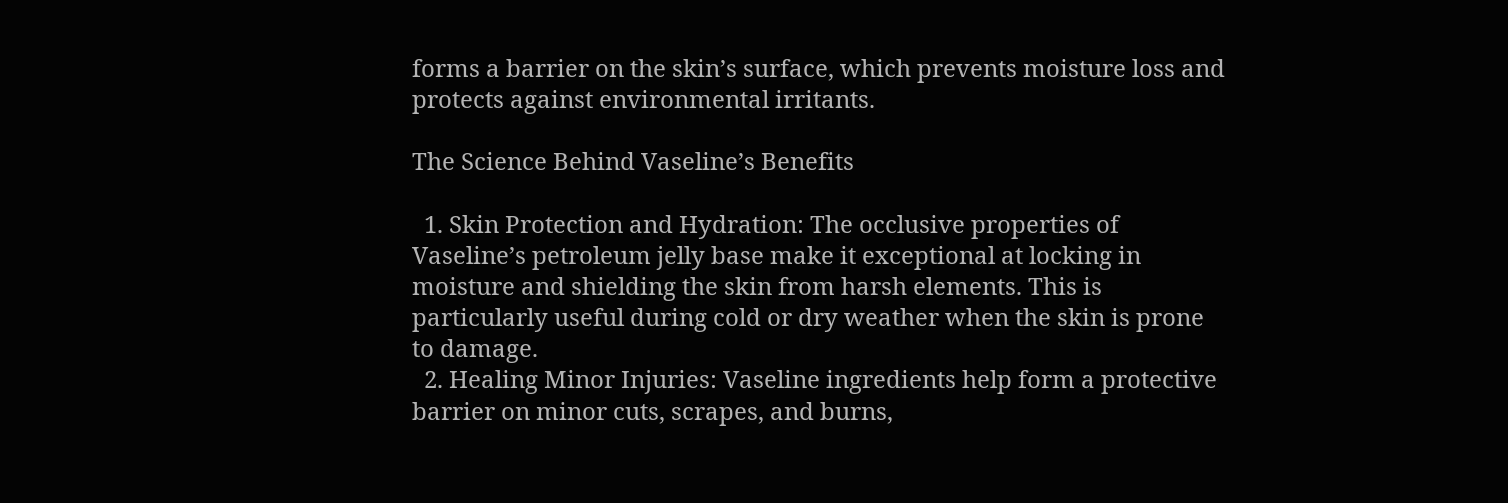forms a barrier on the skin’s surface, which prevents moisture loss and protects against environmental irritants.

The Science Behind Vaseline’s Benefits

  1. Skin Protection and Hydration: The occlusive properties of Vaseline’s petroleum jelly base make it exceptional at locking in moisture and shielding the skin from harsh elements. This is particularly useful during cold or dry weather when the skin is prone to damage.
  2. Healing Minor Injuries: Vaseline ingredients help form a protective barrier on minor cuts, scrapes, and burns,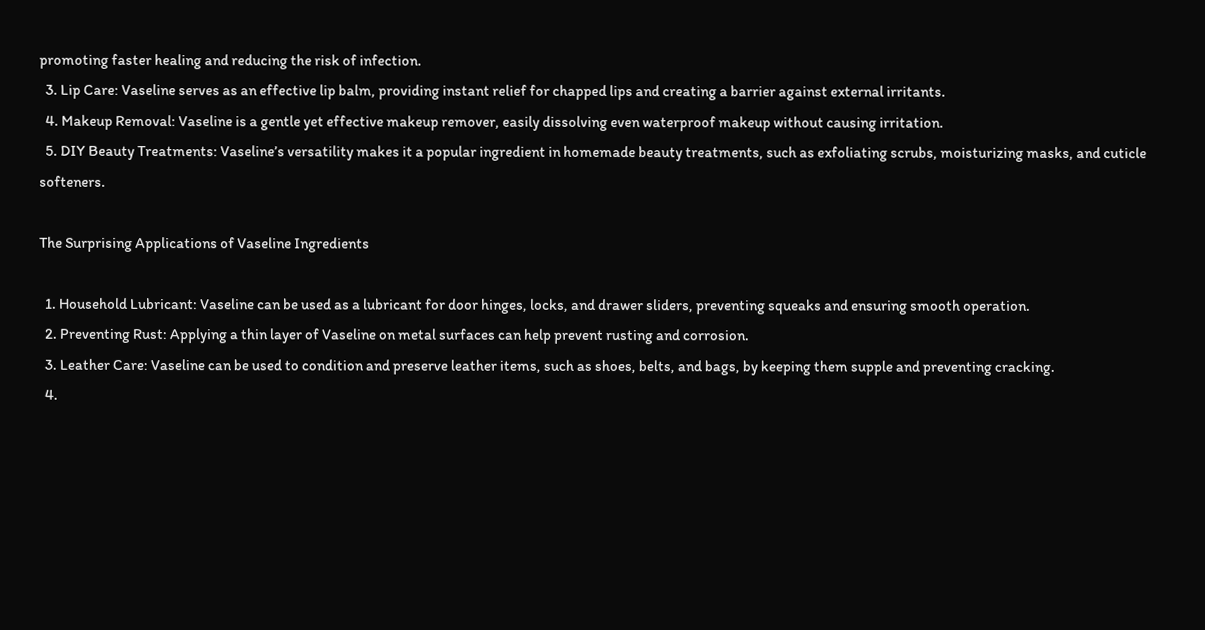promoting faster healing and reducing the risk of infection.
  3. Lip Care: Vaseline serves as an effective lip balm, providing instant relief for chapped lips and creating a barrier against external irritants.
  4. Makeup Removal: Vaseline is a gentle yet effective makeup remover, easily dissolving even waterproof makeup without causing irritation.
  5. DIY Beauty Treatments: Vaseline’s versatility makes it a popular ingredient in homemade beauty treatments, such as exfoliating scrubs, moisturizing masks, and cuticle softeners.

The Surprising Applications of Vaseline Ingredients

  1. Household Lubricant: Vaseline can be used as a lubricant for door hinges, locks, and drawer sliders, preventing squeaks and ensuring smooth operation.
  2. Preventing Rust: Applying a thin layer of Vaseline on metal surfaces can help prevent rusting and corrosion.
  3. Leather Care: Vaseline can be used to condition and preserve leather items, such as shoes, belts, and bags, by keeping them supple and preventing cracking.
  4.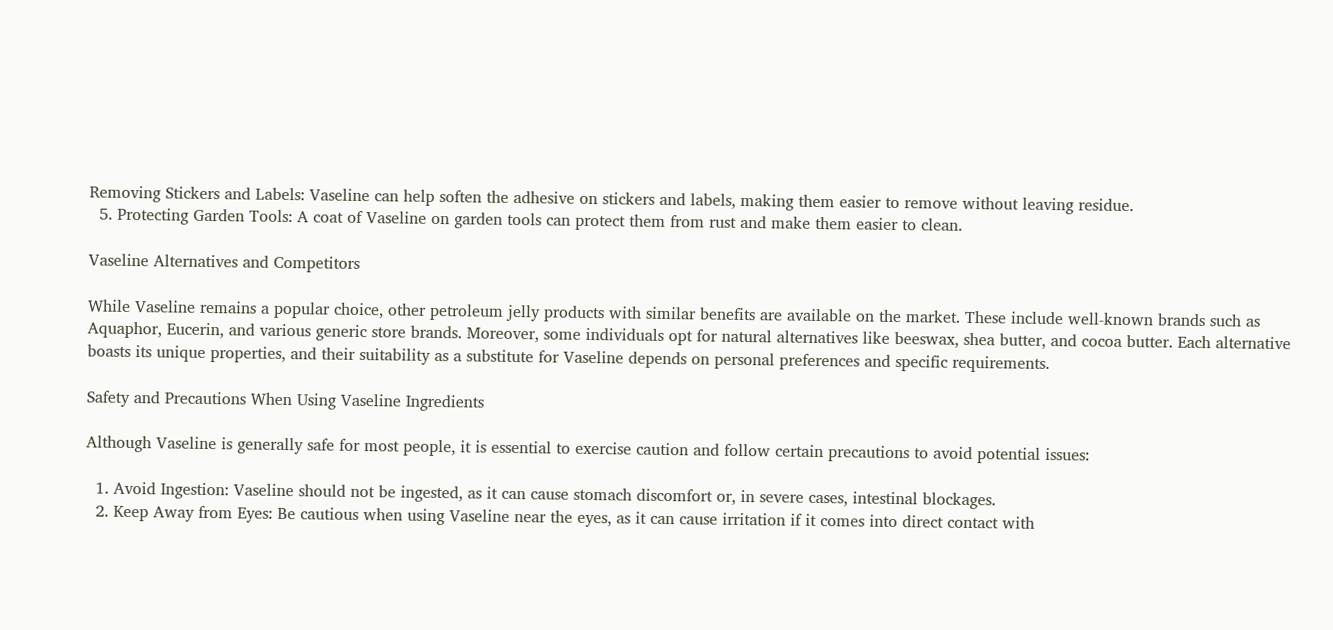Removing Stickers and Labels: Vaseline can help soften the adhesive on stickers and labels, making them easier to remove without leaving residue.
  5. Protecting Garden Tools: A coat of Vaseline on garden tools can protect them from rust and make them easier to clean.

Vaseline Alternatives and Competitors

While Vaseline remains a popular choice, other petroleum jelly products with similar benefits are available on the market. These include well-known brands such as Aquaphor, Eucerin, and various generic store brands. Moreover, some individuals opt for natural alternatives like beeswax, shea butter, and cocoa butter. Each alternative boasts its unique properties, and their suitability as a substitute for Vaseline depends on personal preferences and specific requirements.

Safety and Precautions When Using Vaseline Ingredients

Although Vaseline is generally safe for most people, it is essential to exercise caution and follow certain precautions to avoid potential issues:

  1. Avoid Ingestion: Vaseline should not be ingested, as it can cause stomach discomfort or, in severe cases, intestinal blockages.
  2. Keep Away from Eyes: Be cautious when using Vaseline near the eyes, as it can cause irritation if it comes into direct contact with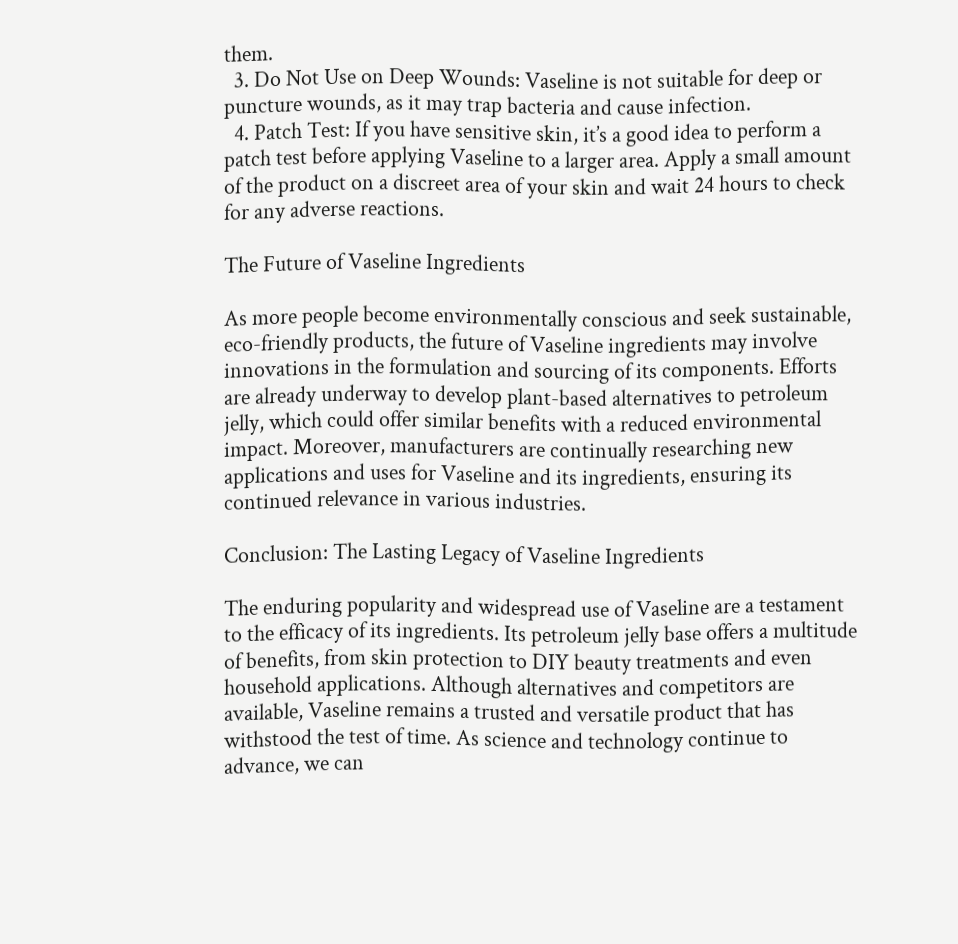them.
  3. Do Not Use on Deep Wounds: Vaseline is not suitable for deep or puncture wounds, as it may trap bacteria and cause infection.
  4. Patch Test: If you have sensitive skin, it’s a good idea to perform a patch test before applying Vaseline to a larger area. Apply a small amount of the product on a discreet area of your skin and wait 24 hours to check for any adverse reactions.

The Future of Vaseline Ingredients

As more people become environmentally conscious and seek sustainable, eco-friendly products, the future of Vaseline ingredients may involve innovations in the formulation and sourcing of its components. Efforts are already underway to develop plant-based alternatives to petroleum jelly, which could offer similar benefits with a reduced environmental impact. Moreover, manufacturers are continually researching new applications and uses for Vaseline and its ingredients, ensuring its continued relevance in various industries.

Conclusion: The Lasting Legacy of Vaseline Ingredients

The enduring popularity and widespread use of Vaseline are a testament to the efficacy of its ingredients. Its petroleum jelly base offers a multitude of benefits, from skin protection to DIY beauty treatments and even household applications. Although alternatives and competitors are available, Vaseline remains a trusted and versatile product that has withstood the test of time. As science and technology continue to advance, we can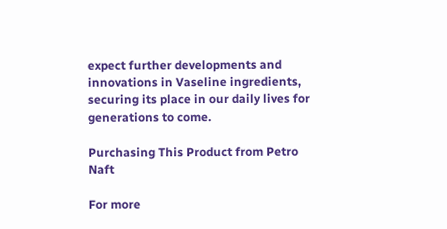expect further developments and innovations in Vaseline ingredients, securing its place in our daily lives for generations to come.

Purchasing This Product from Petro Naft

For more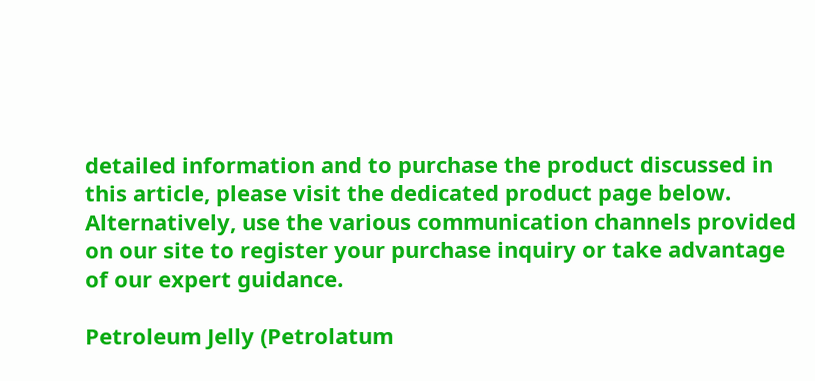detailed information and to purchase the product discussed in this article, please visit the dedicated product page below. Alternatively, use the various communication channels provided on our site to register your purchase inquiry or take advantage of our expert guidance.

Petroleum Jelly (Petrolatum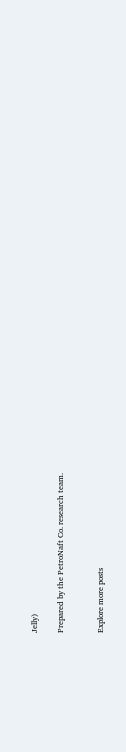Jelly)

Prepared by the PetroNaft Co. research team.


Explore more posts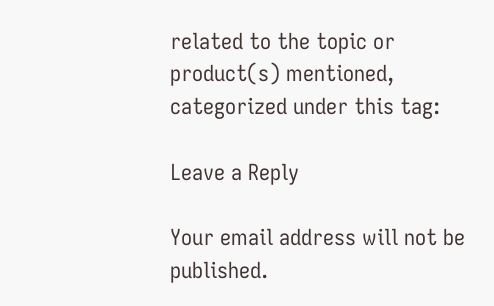related to the topic or product(s) mentioned, categorized under this tag:

Leave a Reply

Your email address will not be published.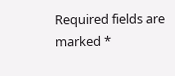Required fields are marked *